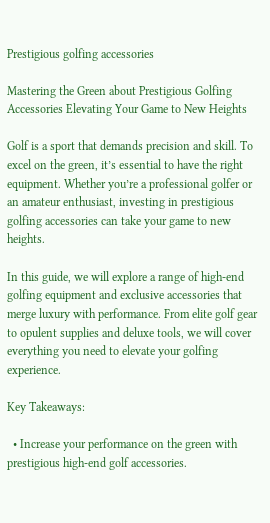Prestigious golfing accessories

Mastering the Green about Prestigious Golfing Accessories Elevating Your Game to New Heights

Golf is a sport that demands precision and skill. To excel on the green, it’s essential to have the right equipment. Whether you’re a professional golfer or an amateur enthusiast, investing in prestigious golfing accessories can take your game to new heights.

In this guide, we will explore a range of high-end golfing equipment and exclusive accessories that merge luxury with performance. From elite golf gear to opulent supplies and deluxe tools, we will cover everything you need to elevate your golfing experience.

Key Takeaways:

  • Increase your performance on the green with prestigious high-end golf accessories.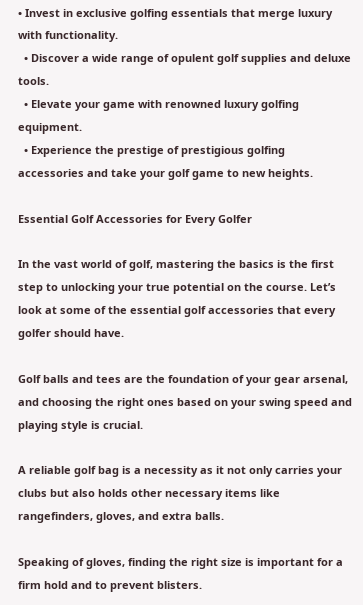• Invest in exclusive golfing essentials that merge luxury with functionality.
  • Discover a wide range of opulent golf supplies and deluxe tools.
  • Elevate your game with renowned luxury golfing equipment.
  • Experience the prestige of prestigious golfing accessories and take your golf game to new heights.

Essential Golf Accessories for Every Golfer

In the vast world of golf, mastering the basics is the first step to unlocking your true potential on the course. Let’s look at some of the essential golf accessories that every golfer should have.

Golf balls and tees are the foundation of your gear arsenal, and choosing the right ones based on your swing speed and playing style is crucial.

A reliable golf bag is a necessity as it not only carries your clubs but also holds other necessary items like rangefinders, gloves, and extra balls.

Speaking of gloves, finding the right size is important for a firm hold and to prevent blisters.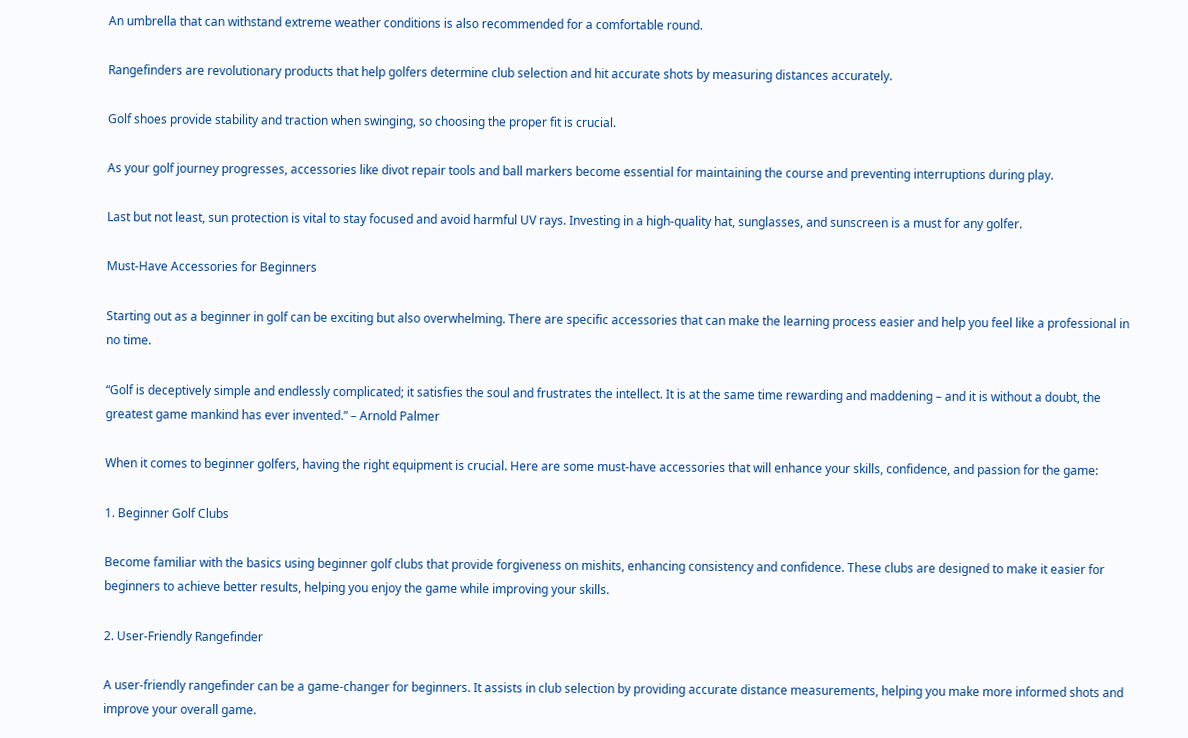An umbrella that can withstand extreme weather conditions is also recommended for a comfortable round.

Rangefinders are revolutionary products that help golfers determine club selection and hit accurate shots by measuring distances accurately.

Golf shoes provide stability and traction when swinging, so choosing the proper fit is crucial.

As your golf journey progresses, accessories like divot repair tools and ball markers become essential for maintaining the course and preventing interruptions during play.

Last but not least, sun protection is vital to stay focused and avoid harmful UV rays. Investing in a high-quality hat, sunglasses, and sunscreen is a must for any golfer.

Must-Have Accessories for Beginners

Starting out as a beginner in golf can be exciting but also overwhelming. There are specific accessories that can make the learning process easier and help you feel like a professional in no time.

“Golf is deceptively simple and endlessly complicated; it satisfies the soul and frustrates the intellect. It is at the same time rewarding and maddening – and it is without a doubt, the greatest game mankind has ever invented.” – Arnold Palmer

When it comes to beginner golfers, having the right equipment is crucial. Here are some must-have accessories that will enhance your skills, confidence, and passion for the game:

1. Beginner Golf Clubs

Become familiar with the basics using beginner golf clubs that provide forgiveness on mishits, enhancing consistency and confidence. These clubs are designed to make it easier for beginners to achieve better results, helping you enjoy the game while improving your skills.

2. User-Friendly Rangefinder

A user-friendly rangefinder can be a game-changer for beginners. It assists in club selection by providing accurate distance measurements, helping you make more informed shots and improve your overall game.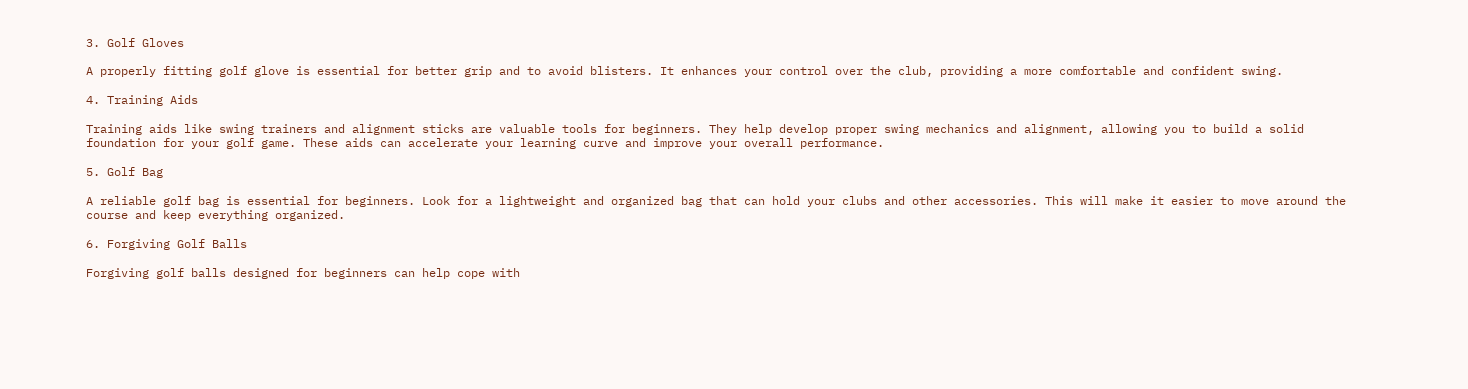3. Golf Gloves

A properly fitting golf glove is essential for better grip and to avoid blisters. It enhances your control over the club, providing a more comfortable and confident swing.

4. Training Aids

Training aids like swing trainers and alignment sticks are valuable tools for beginners. They help develop proper swing mechanics and alignment, allowing you to build a solid foundation for your golf game. These aids can accelerate your learning curve and improve your overall performance.

5. Golf Bag

A reliable golf bag is essential for beginners. Look for a lightweight and organized bag that can hold your clubs and other accessories. This will make it easier to move around the course and keep everything organized.

6. Forgiving Golf Balls

Forgiving golf balls designed for beginners can help cope with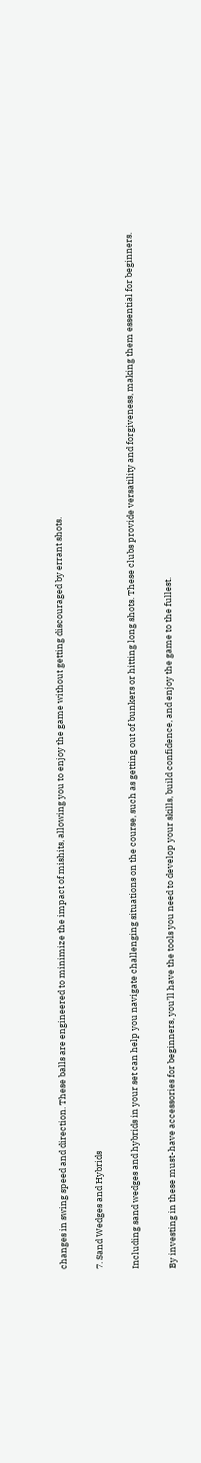changes in swing speed and direction. These balls are engineered to minimize the impact of mishits, allowing you to enjoy the game without getting discouraged by errant shots.

7. Sand Wedges and Hybrids

Including sand wedges and hybrids in your set can help you navigate challenging situations on the course, such as getting out of bunkers or hitting long shots. These clubs provide versatility and forgiveness, making them essential for beginners.

By investing in these must-have accessories for beginners, you’ll have the tools you need to develop your skills, build confidence, and enjoy the game to the fullest.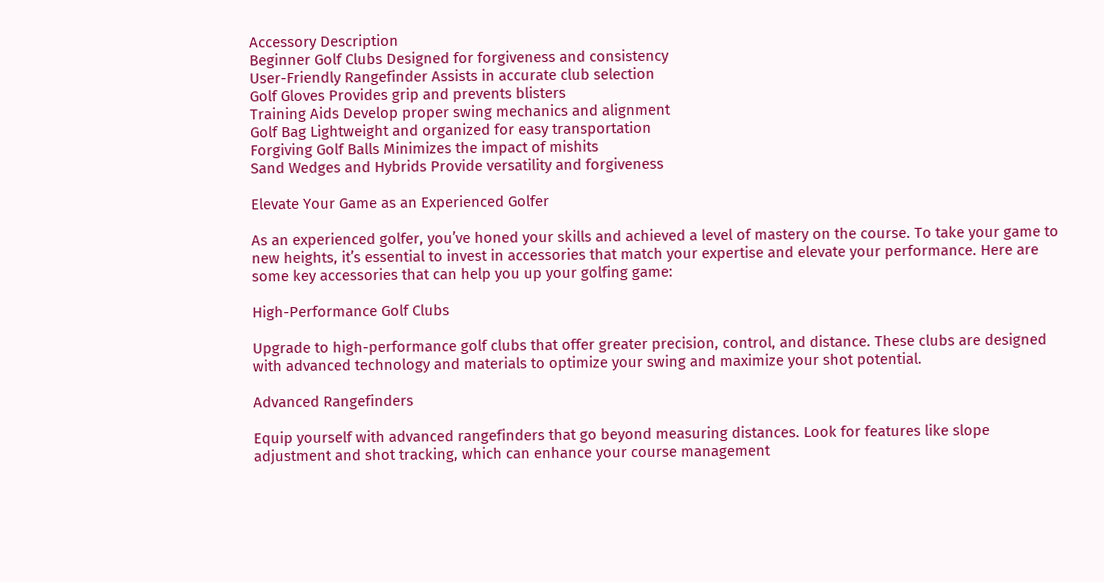Accessory Description
Beginner Golf Clubs Designed for forgiveness and consistency
User-Friendly Rangefinder Assists in accurate club selection
Golf Gloves Provides grip and prevents blisters
Training Aids Develop proper swing mechanics and alignment
Golf Bag Lightweight and organized for easy transportation
Forgiving Golf Balls Minimizes the impact of mishits
Sand Wedges and Hybrids Provide versatility and forgiveness

Elevate Your Game as an Experienced Golfer

As an experienced golfer, you’ve honed your skills and achieved a level of mastery on the course. To take your game to new heights, it’s essential to invest in accessories that match your expertise and elevate your performance. Here are some key accessories that can help you up your golfing game:

High-Performance Golf Clubs

Upgrade to high-performance golf clubs that offer greater precision, control, and distance. These clubs are designed with advanced technology and materials to optimize your swing and maximize your shot potential.

Advanced Rangefinders

Equip yourself with advanced rangefinders that go beyond measuring distances. Look for features like slope adjustment and shot tracking, which can enhance your course management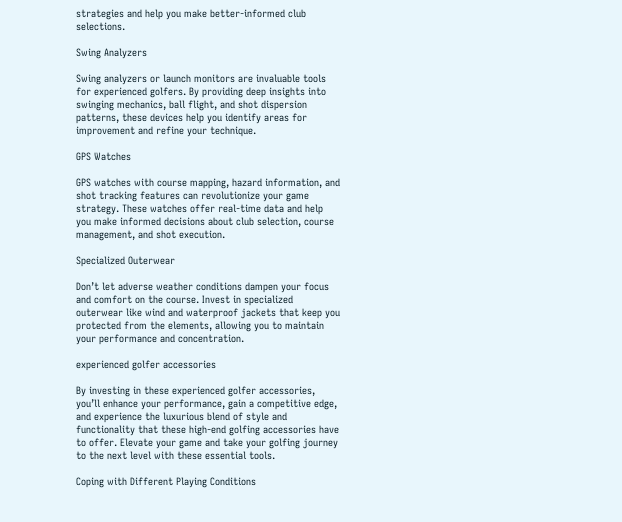strategies and help you make better-informed club selections.

Swing Analyzers

Swing analyzers or launch monitors are invaluable tools for experienced golfers. By providing deep insights into swinging mechanics, ball flight, and shot dispersion patterns, these devices help you identify areas for improvement and refine your technique.

GPS Watches

GPS watches with course mapping, hazard information, and shot tracking features can revolutionize your game strategy. These watches offer real-time data and help you make informed decisions about club selection, course management, and shot execution.

Specialized Outerwear

Don’t let adverse weather conditions dampen your focus and comfort on the course. Invest in specialized outerwear like wind and waterproof jackets that keep you protected from the elements, allowing you to maintain your performance and concentration.

experienced golfer accessories

By investing in these experienced golfer accessories, you’ll enhance your performance, gain a competitive edge, and experience the luxurious blend of style and functionality that these high-end golfing accessories have to offer. Elevate your game and take your golfing journey to the next level with these essential tools.

Coping with Different Playing Conditions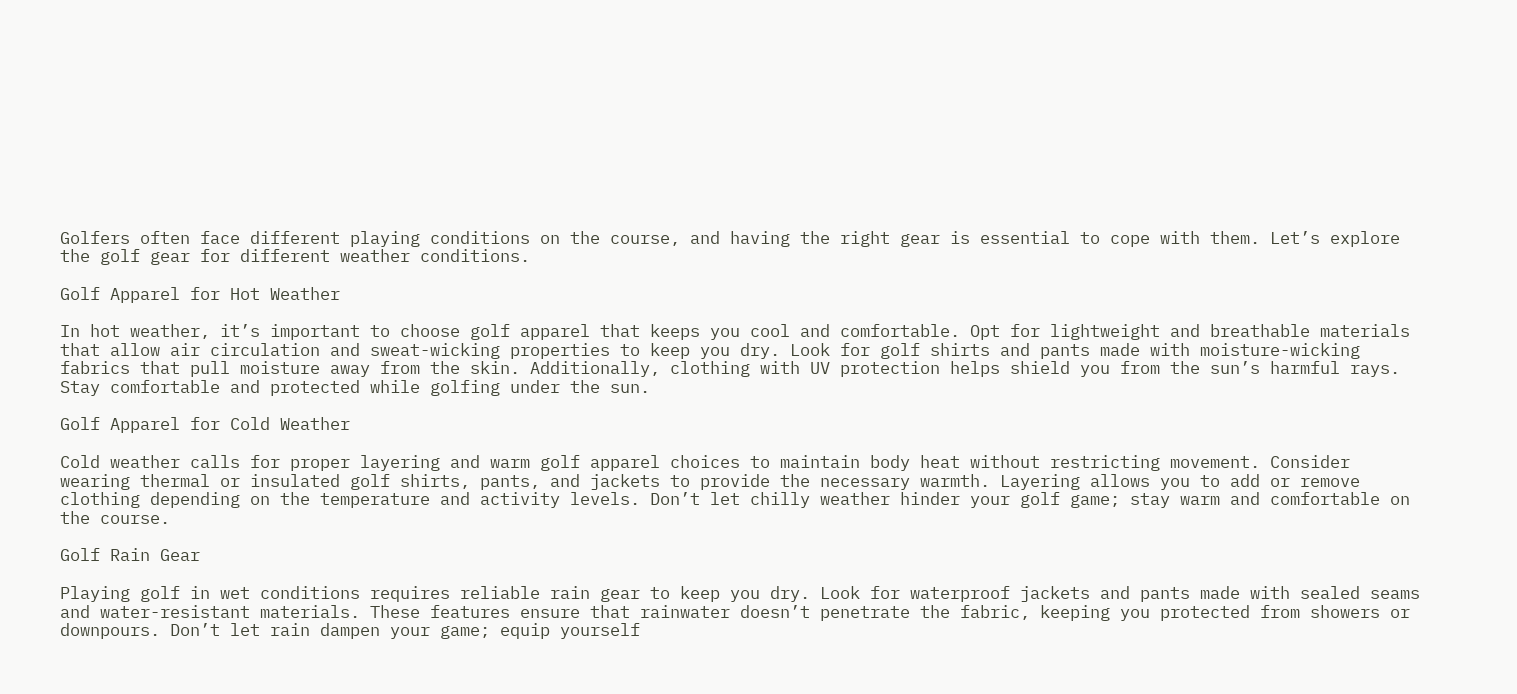Golfers often face different playing conditions on the course, and having the right gear is essential to cope with them. Let’s explore the golf gear for different weather conditions.

Golf Apparel for Hot Weather

In hot weather, it’s important to choose golf apparel that keeps you cool and comfortable. Opt for lightweight and breathable materials that allow air circulation and sweat-wicking properties to keep you dry. Look for golf shirts and pants made with moisture-wicking fabrics that pull moisture away from the skin. Additionally, clothing with UV protection helps shield you from the sun’s harmful rays. Stay comfortable and protected while golfing under the sun.

Golf Apparel for Cold Weather

Cold weather calls for proper layering and warm golf apparel choices to maintain body heat without restricting movement. Consider wearing thermal or insulated golf shirts, pants, and jackets to provide the necessary warmth. Layering allows you to add or remove clothing depending on the temperature and activity levels. Don’t let chilly weather hinder your golf game; stay warm and comfortable on the course.

Golf Rain Gear

Playing golf in wet conditions requires reliable rain gear to keep you dry. Look for waterproof jackets and pants made with sealed seams and water-resistant materials. These features ensure that rainwater doesn’t penetrate the fabric, keeping you protected from showers or downpours. Don’t let rain dampen your game; equip yourself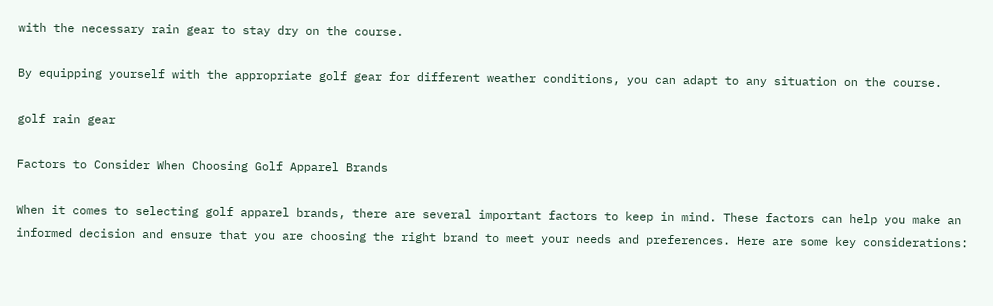with the necessary rain gear to stay dry on the course.

By equipping yourself with the appropriate golf gear for different weather conditions, you can adapt to any situation on the course.

golf rain gear

Factors to Consider When Choosing Golf Apparel Brands

When it comes to selecting golf apparel brands, there are several important factors to keep in mind. These factors can help you make an informed decision and ensure that you are choosing the right brand to meet your needs and preferences. Here are some key considerations: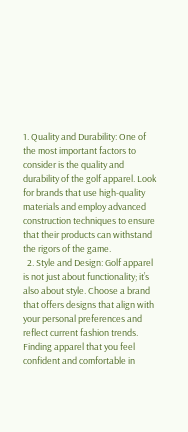1. Quality and Durability: One of the most important factors to consider is the quality and durability of the golf apparel. Look for brands that use high-quality materials and employ advanced construction techniques to ensure that their products can withstand the rigors of the game.
  2. Style and Design: Golf apparel is not just about functionality; it’s also about style. Choose a brand that offers designs that align with your personal preferences and reflect current fashion trends. Finding apparel that you feel confident and comfortable in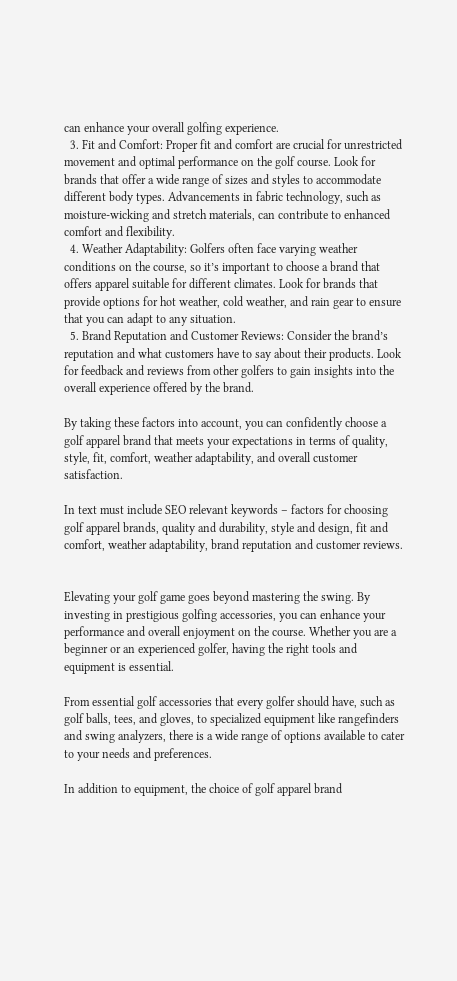can enhance your overall golfing experience.
  3. Fit and Comfort: Proper fit and comfort are crucial for unrestricted movement and optimal performance on the golf course. Look for brands that offer a wide range of sizes and styles to accommodate different body types. Advancements in fabric technology, such as moisture-wicking and stretch materials, can contribute to enhanced comfort and flexibility.
  4. Weather Adaptability: Golfers often face varying weather conditions on the course, so it’s important to choose a brand that offers apparel suitable for different climates. Look for brands that provide options for hot weather, cold weather, and rain gear to ensure that you can adapt to any situation.
  5. Brand Reputation and Customer Reviews: Consider the brand’s reputation and what customers have to say about their products. Look for feedback and reviews from other golfers to gain insights into the overall experience offered by the brand.

By taking these factors into account, you can confidently choose a golf apparel brand that meets your expectations in terms of quality, style, fit, comfort, weather adaptability, and overall customer satisfaction.

In text must include SEO relevant keywords – factors for choosing golf apparel brands, quality and durability, style and design, fit and comfort, weather adaptability, brand reputation and customer reviews.


Elevating your golf game goes beyond mastering the swing. By investing in prestigious golfing accessories, you can enhance your performance and overall enjoyment on the course. Whether you are a beginner or an experienced golfer, having the right tools and equipment is essential.

From essential golf accessories that every golfer should have, such as golf balls, tees, and gloves, to specialized equipment like rangefinders and swing analyzers, there is a wide range of options available to cater to your needs and preferences.

In addition to equipment, the choice of golf apparel brand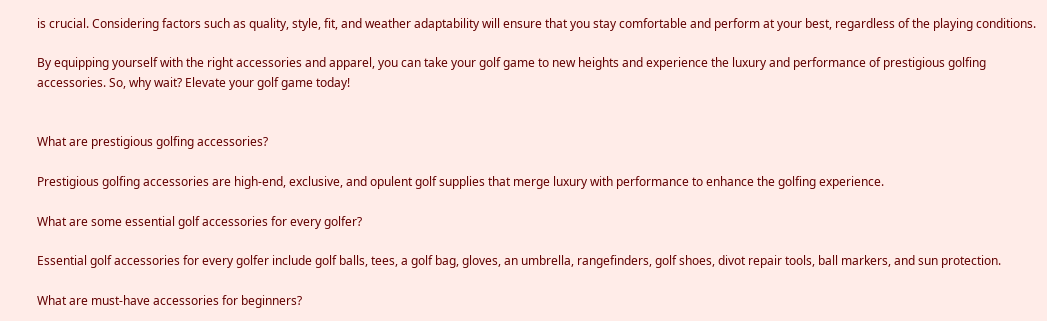is crucial. Considering factors such as quality, style, fit, and weather adaptability will ensure that you stay comfortable and perform at your best, regardless of the playing conditions.

By equipping yourself with the right accessories and apparel, you can take your golf game to new heights and experience the luxury and performance of prestigious golfing accessories. So, why wait? Elevate your golf game today!


What are prestigious golfing accessories?

Prestigious golfing accessories are high-end, exclusive, and opulent golf supplies that merge luxury with performance to enhance the golfing experience.

What are some essential golf accessories for every golfer?

Essential golf accessories for every golfer include golf balls, tees, a golf bag, gloves, an umbrella, rangefinders, golf shoes, divot repair tools, ball markers, and sun protection.

What are must-have accessories for beginners?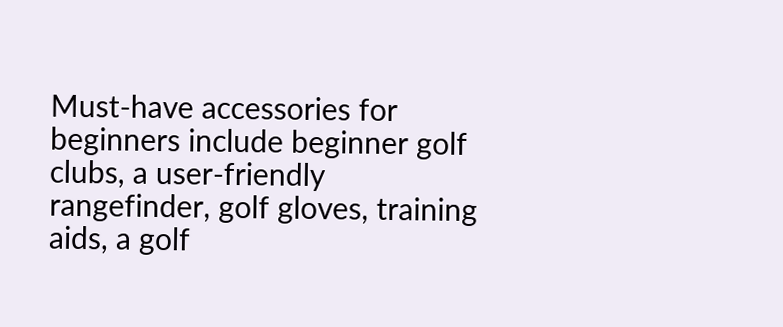Must-have accessories for beginners include beginner golf clubs, a user-friendly rangefinder, golf gloves, training aids, a golf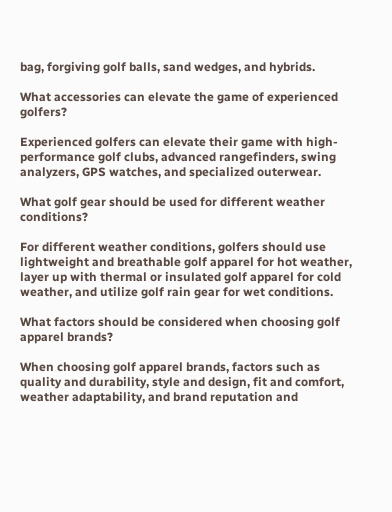bag, forgiving golf balls, sand wedges, and hybrids.

What accessories can elevate the game of experienced golfers?

Experienced golfers can elevate their game with high-performance golf clubs, advanced rangefinders, swing analyzers, GPS watches, and specialized outerwear.

What golf gear should be used for different weather conditions?

For different weather conditions, golfers should use lightweight and breathable golf apparel for hot weather, layer up with thermal or insulated golf apparel for cold weather, and utilize golf rain gear for wet conditions.

What factors should be considered when choosing golf apparel brands?

When choosing golf apparel brands, factors such as quality and durability, style and design, fit and comfort, weather adaptability, and brand reputation and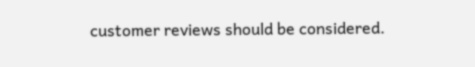customer reviews should be considered.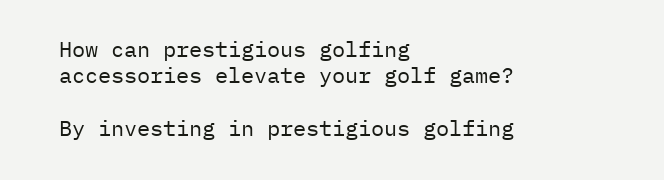How can prestigious golfing accessories elevate your golf game?

By investing in prestigious golfing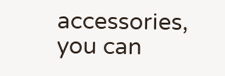accessories, you can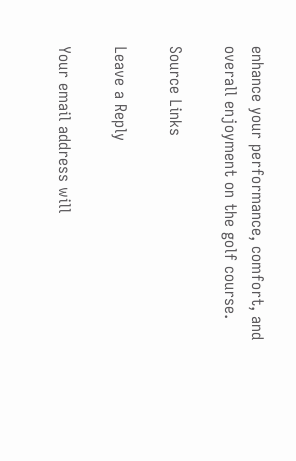enhance your performance, comfort, and overall enjoyment on the golf course.

Source Links

Leave a Reply

Your email address will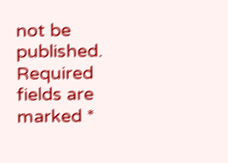not be published. Required fields are marked *